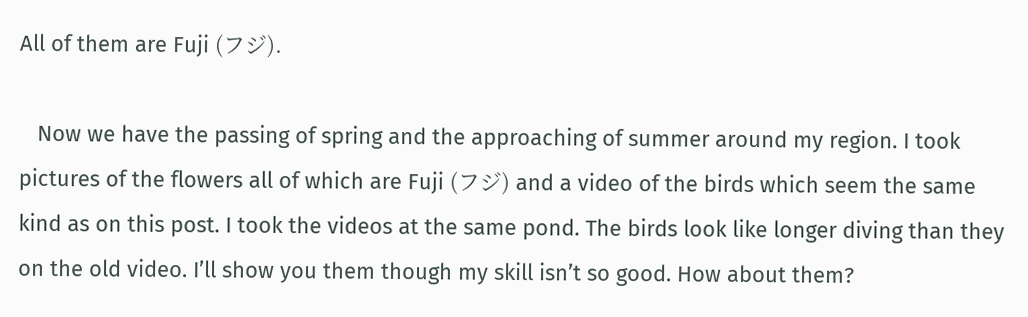All of them are Fuji (フジ).

   Now we have the passing of spring and the approaching of summer around my region. I took pictures of the flowers all of which are Fuji (フジ) and a video of the birds which seem the same kind as on this post. I took the videos at the same pond. The birds look like longer diving than they on the old video. I’ll show you them though my skill isn’t so good. How about them?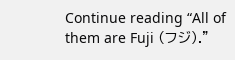Continue reading “All of them are Fuji (フジ).”